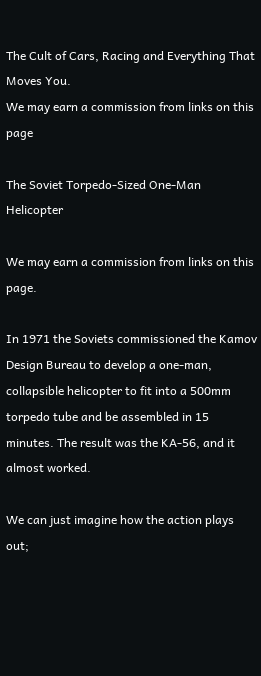The Cult of Cars, Racing and Everything That Moves You.
We may earn a commission from links on this page

The Soviet Torpedo-Sized One-Man Helicopter

We may earn a commission from links on this page.

In 1971 the Soviets commissioned the Kamov Design Bureau to develop a one-man, collapsible helicopter to fit into a 500mm torpedo tube and be assembled in 15 minutes. The result was the KA-56, and it almost worked.

We can just imagine how the action plays out;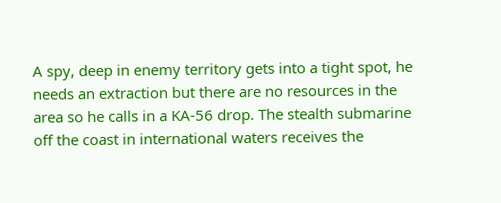A spy, deep in enemy territory gets into a tight spot, he needs an extraction but there are no resources in the area so he calls in a KA-56 drop. The stealth submarine off the coast in international waters receives the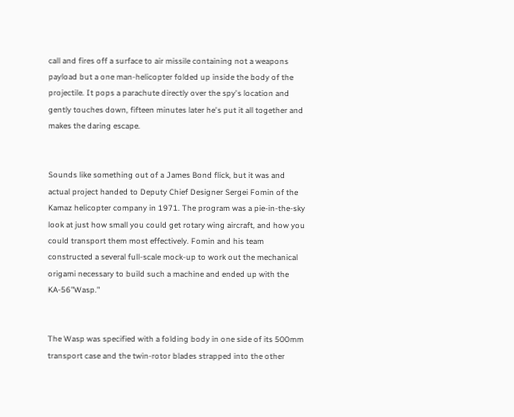call and fires off a surface to air missile containing not a weapons payload but a one man-helicopter folded up inside the body of the projectile. It pops a parachute directly over the spy's location and gently touches down, fifteen minutes later he's put it all together and makes the daring escape.


Sounds like something out of a James Bond flick, but it was and actual project handed to Deputy Chief Designer Sergei Fomin of the Kamaz helicopter company in 1971. The program was a pie-in-the-sky look at just how small you could get rotary wing aircraft, and how you could transport them most effectively. Fomin and his team constructed a several full-scale mock-up to work out the mechanical origami necessary to build such a machine and ended up with the KA-56"Wasp."


The Wasp was specified with a folding body in one side of its 500mm transport case and the twin-rotor blades strapped into the other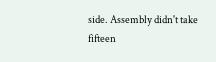side. Assembly didn't take fifteen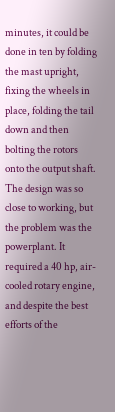minutes, it could be done in ten by folding the mast upright, fixing the wheels in place, folding the tail down and then bolting the rotors onto the output shaft. The design was so close to working, but the problem was the powerplant. It required a 40 hp, air-cooled rotary engine, and despite the best efforts of the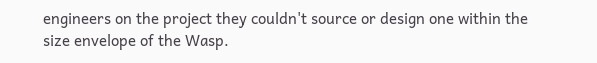engineers on the project they couldn't source or design one within the size envelope of the Wasp.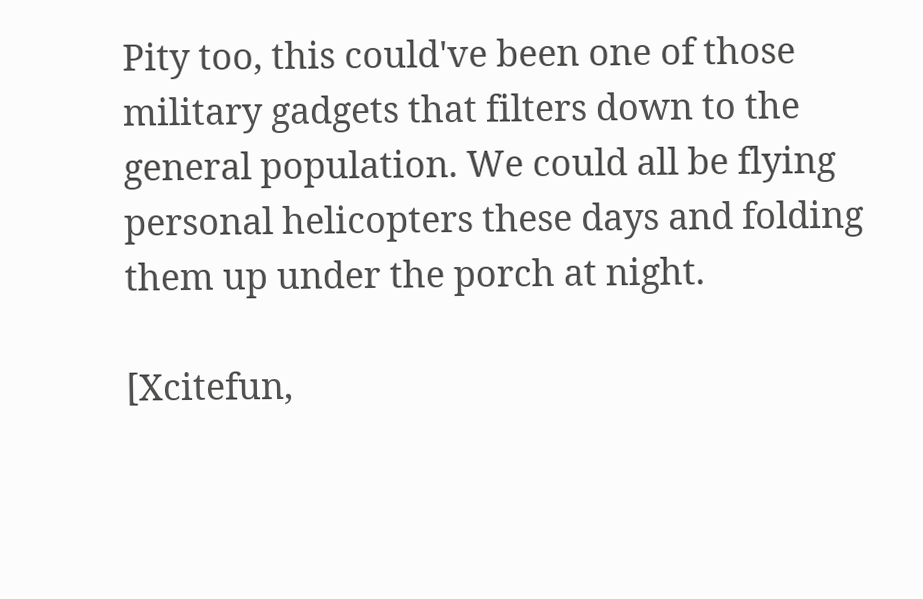Pity too, this could've been one of those military gadgets that filters down to the general population. We could all be flying personal helicopters these days and folding them up under the porch at night.

[Xcitefun,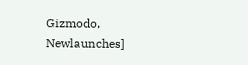Gizmodo, Newlaunches]